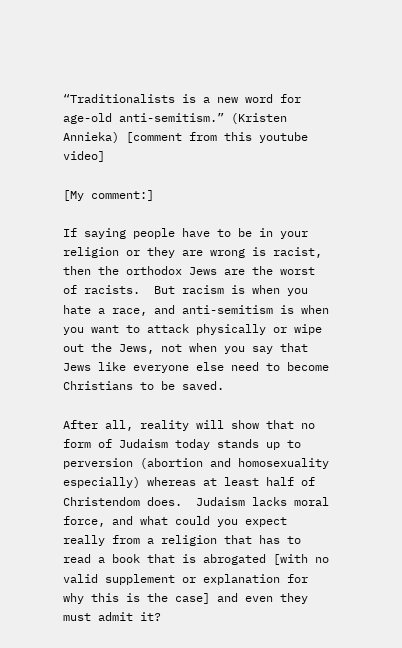“Traditionalists is a new word for age-old anti-semitism.” (Kristen Annieka) [comment from this youtube video]

[My comment:]

If saying people have to be in your religion or they are wrong is racist, then the orthodox Jews are the worst of racists.  But racism is when you hate a race, and anti-semitism is when you want to attack physically or wipe out the Jews, not when you say that Jews like everyone else need to become Christians to be saved.

After all, reality will show that no form of Judaism today stands up to perversion (abortion and homosexuality especially) whereas at least half of Christendom does.  Judaism lacks moral force, and what could you expect really from a religion that has to read a book that is abrogated [with no valid supplement or explanation for why this is the case] and even they must admit it?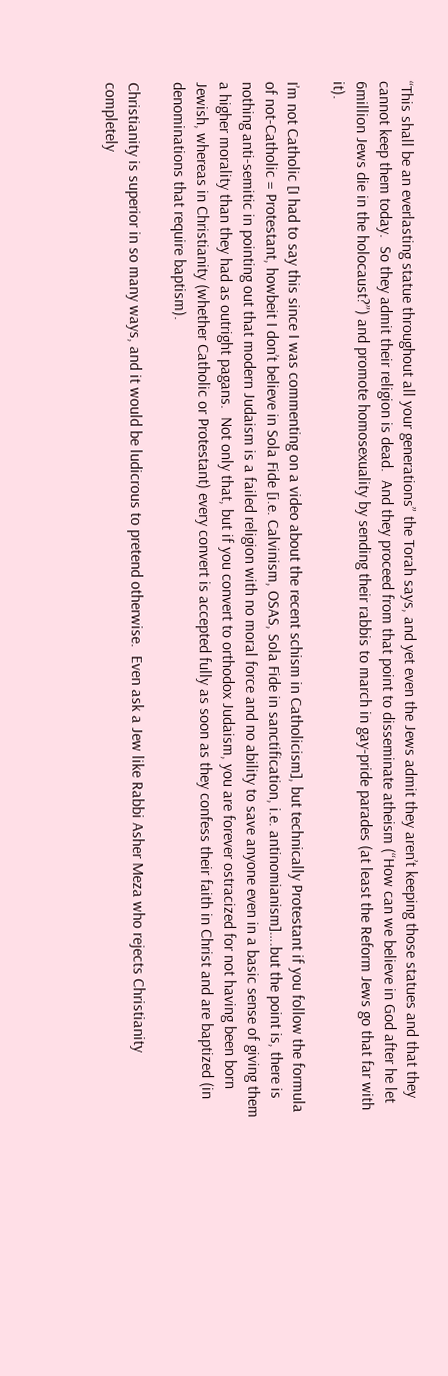“This shall be an everlasting statue throughout all your generations” the Torah says, and yet even the Jews admit they aren’t keeping those statues and that they cannot keep them today.  So they admit their religion is dead.  And they proceed from that point to disseminate atheism (“How can we believe in God after he let 6million Jews die in the holocaust?”) and promote homosexuality by sending their rabbis to march in gay-pride parades (at least the Reform Jews go that far with it).

I’m not Catholic [I had to say this since I was commenting on a video about the recent schism in Catholicism], but technically Protestant if you follow the formula of not-Catholic = Protestant, howbeit I don’t believe in Sola Fide [i.e. Calvinism, OSAS, Sola Fide in sanctification, i.e. antinomianism]….but the point is, there is nothing anti-semitic in pointing out that modern Judaism is a failed religion with no moral force and no ability to save anyone even in a basic sense of giving them a higher morality than they had as outright pagans.  Not only that, but if you convert to orthodox Judaism, you are forever ostracized for not having been born Jewish, whereas in Christianity (whether Catholic or Protestant) every convert is accepted fully as soon as they confess their faith in Christ and are baptized (in denominations that require baptism).

Christianity is superior in so many ways, and it would be ludicrous to pretend otherwise.  Even ask a Jew like Rabbi Asher Meza who rejects Christianity completely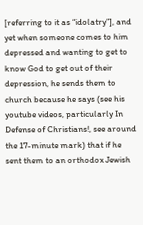[referring to it as “idolatry”], and yet when someone comes to him depressed and wanting to get to know God to get out of their depression, he sends them to church because he says (see his youtube videos, particularly In Defense of Christians!, see around the 17-minute mark) that if he sent them to an orthodox Jewish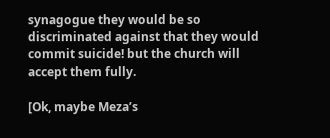synagogue they would be so discriminated against that they would commit suicide! but the church will accept them fully.

[Ok, maybe Meza’s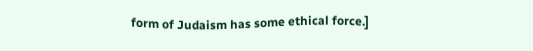form of Judaism has some ethical force.]